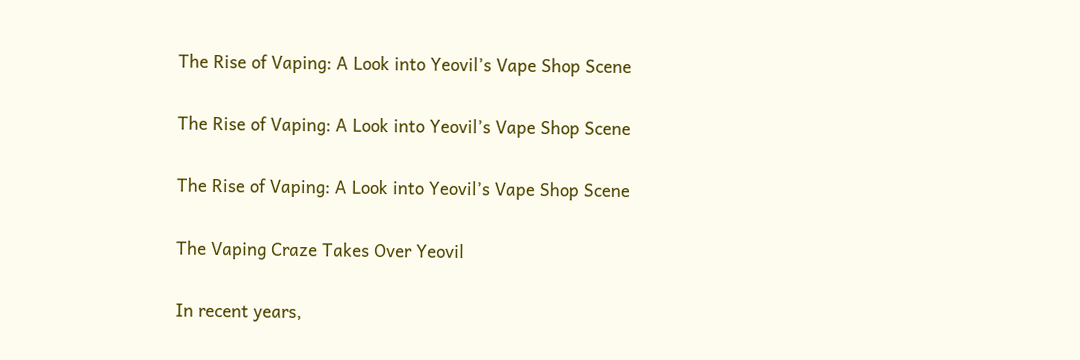The Rise of Vaping: A Look into Yeovil’s Vape Shop Scene

The Rise of Vaping: A Look into Yeovil’s Vape Shop Scene

The Rise of Vaping: A Look into Yeovil’s Vape Shop Scene

The Vaping Craze Takes Over Yeovil

In recent years,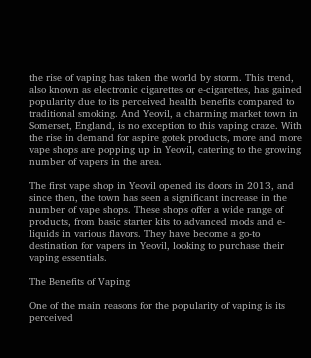the rise of vaping has taken the world by storm. This trend, also known as electronic cigarettes or e-cigarettes, has gained popularity due to its perceived health benefits compared to traditional smoking. And Yeovil, a charming market town in Somerset, England, is no exception to this vaping craze. With the rise in demand for aspire gotek products, more and more vape shops are popping up in Yeovil, catering to the growing number of vapers in the area.

The first vape shop in Yeovil opened its doors in 2013, and since then, the town has seen a significant increase in the number of vape shops. These shops offer a wide range of products, from basic starter kits to advanced mods and e-liquids in various flavors. They have become a go-to destination for vapers in Yeovil, looking to purchase their vaping essentials.

The Benefits of Vaping

One of the main reasons for the popularity of vaping is its perceived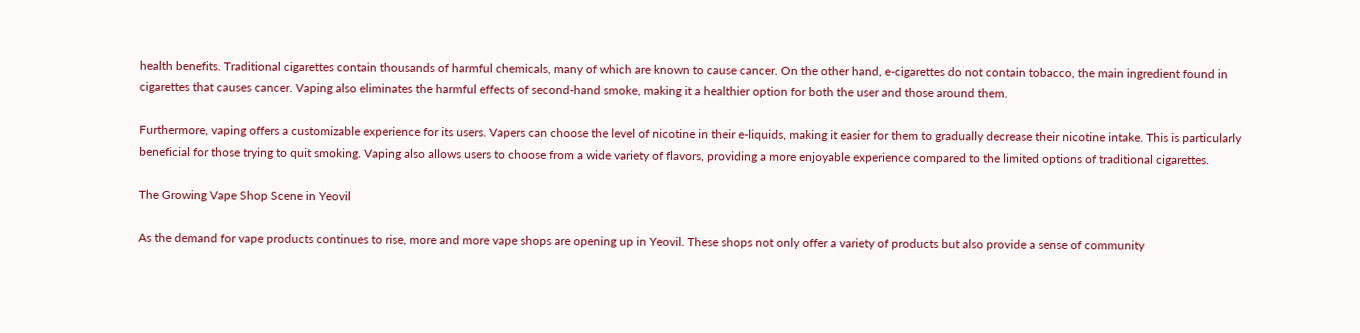health benefits. Traditional cigarettes contain thousands of harmful chemicals, many of which are known to cause cancer. On the other hand, e-cigarettes do not contain tobacco, the main ingredient found in cigarettes that causes cancer. Vaping also eliminates the harmful effects of second-hand smoke, making it a healthier option for both the user and those around them.

Furthermore, vaping offers a customizable experience for its users. Vapers can choose the level of nicotine in their e-liquids, making it easier for them to gradually decrease their nicotine intake. This is particularly beneficial for those trying to quit smoking. Vaping also allows users to choose from a wide variety of flavors, providing a more enjoyable experience compared to the limited options of traditional cigarettes.

The Growing Vape Shop Scene in Yeovil

As the demand for vape products continues to rise, more and more vape shops are opening up in Yeovil. These shops not only offer a variety of products but also provide a sense of community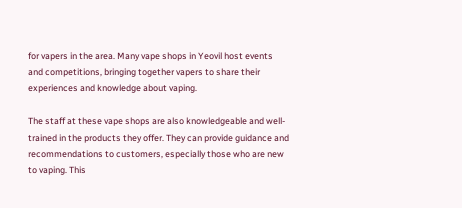for vapers in the area. Many vape shops in Yeovil host events and competitions, bringing together vapers to share their experiences and knowledge about vaping.

The staff at these vape shops are also knowledgeable and well-trained in the products they offer. They can provide guidance and recommendations to customers, especially those who are new to vaping. This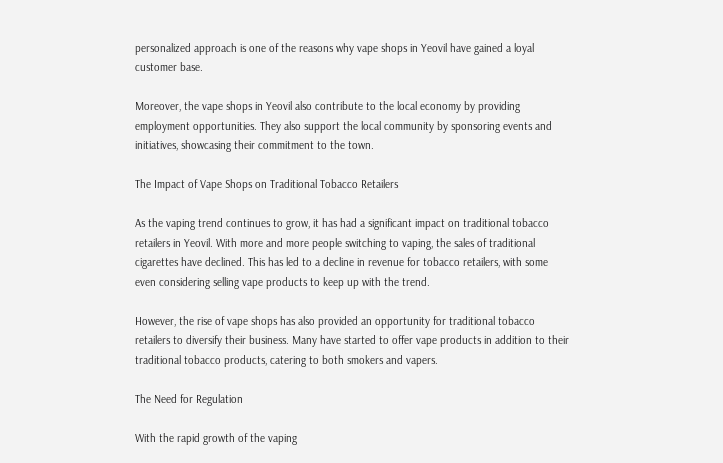personalized approach is one of the reasons why vape shops in Yeovil have gained a loyal customer base.

Moreover, the vape shops in Yeovil also contribute to the local economy by providing employment opportunities. They also support the local community by sponsoring events and initiatives, showcasing their commitment to the town.

The Impact of Vape Shops on Traditional Tobacco Retailers

As the vaping trend continues to grow, it has had a significant impact on traditional tobacco retailers in Yeovil. With more and more people switching to vaping, the sales of traditional cigarettes have declined. This has led to a decline in revenue for tobacco retailers, with some even considering selling vape products to keep up with the trend.

However, the rise of vape shops has also provided an opportunity for traditional tobacco retailers to diversify their business. Many have started to offer vape products in addition to their traditional tobacco products, catering to both smokers and vapers.

The Need for Regulation

With the rapid growth of the vaping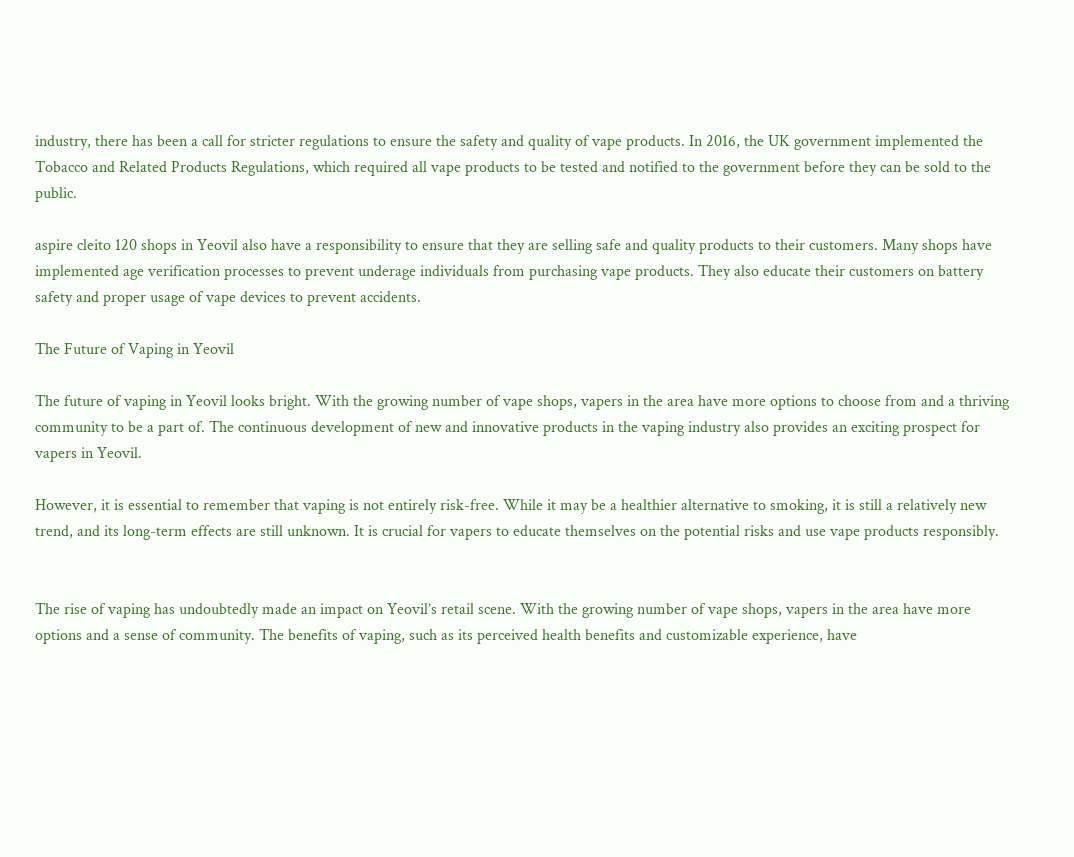industry, there has been a call for stricter regulations to ensure the safety and quality of vape products. In 2016, the UK government implemented the Tobacco and Related Products Regulations, which required all vape products to be tested and notified to the government before they can be sold to the public.

aspire cleito 120 shops in Yeovil also have a responsibility to ensure that they are selling safe and quality products to their customers. Many shops have implemented age verification processes to prevent underage individuals from purchasing vape products. They also educate their customers on battery safety and proper usage of vape devices to prevent accidents.

The Future of Vaping in Yeovil

The future of vaping in Yeovil looks bright. With the growing number of vape shops, vapers in the area have more options to choose from and a thriving community to be a part of. The continuous development of new and innovative products in the vaping industry also provides an exciting prospect for vapers in Yeovil.

However, it is essential to remember that vaping is not entirely risk-free. While it may be a healthier alternative to smoking, it is still a relatively new trend, and its long-term effects are still unknown. It is crucial for vapers to educate themselves on the potential risks and use vape products responsibly.


The rise of vaping has undoubtedly made an impact on Yeovil’s retail scene. With the growing number of vape shops, vapers in the area have more options and a sense of community. The benefits of vaping, such as its perceived health benefits and customizable experience, have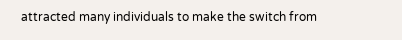attracted many individuals to make the switch from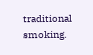traditional smoking.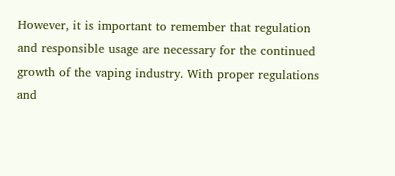However, it is important to remember that regulation and responsible usage are necessary for the continued growth of the vaping industry. With proper regulations and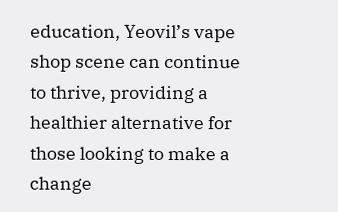education, Yeovil’s vape shop scene can continue to thrive, providing a healthier alternative for those looking to make a change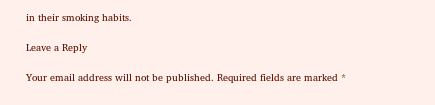in their smoking habits.

Leave a Reply

Your email address will not be published. Required fields are marked *